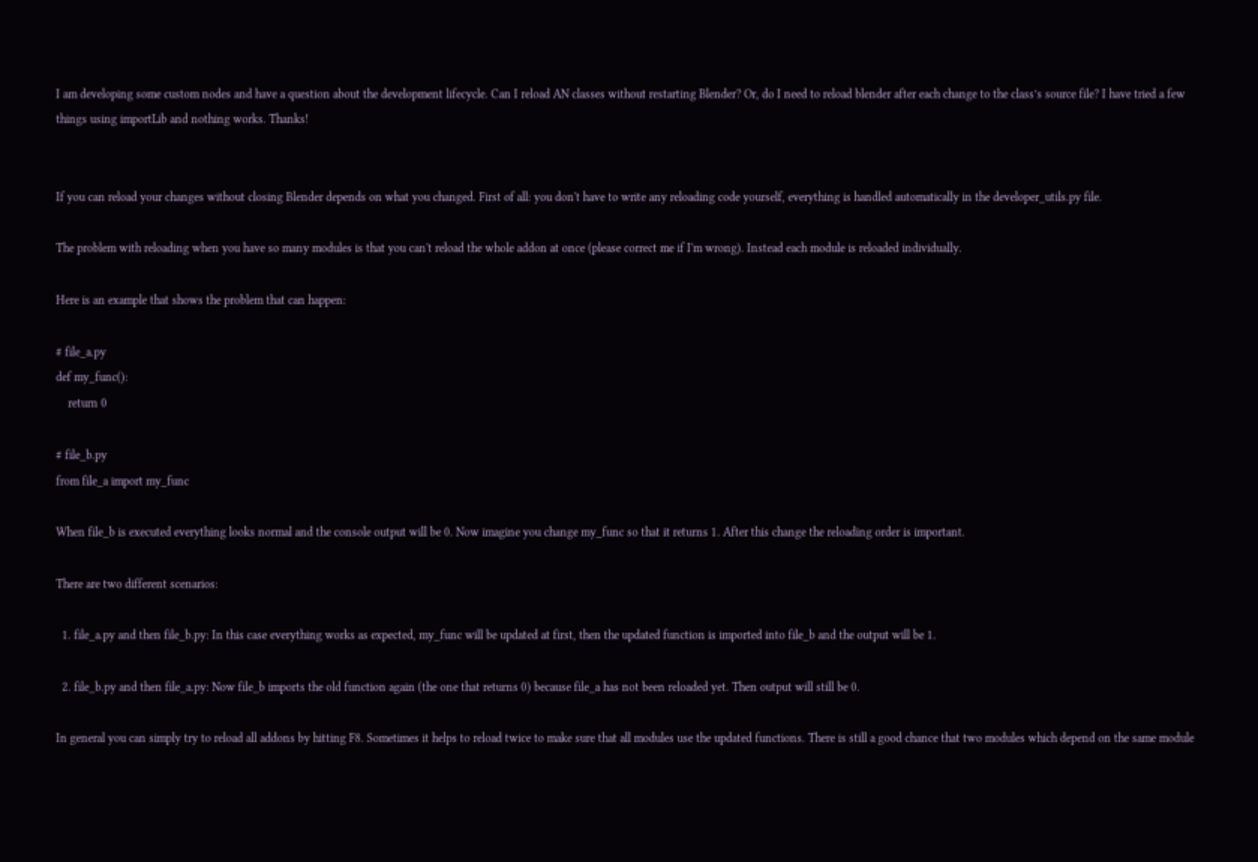I am developing some custom nodes and have a question about the development lifecycle. Can I reload AN classes without restarting Blender? Or, do I need to reload blender after each change to the class’s source file? I have tried a few things using importLib and nothing works. Thanks!


If you can reload your changes without closing Blender depends on what you changed. First of all: you don't have to write any reloading code yourself, everything is handled automatically in the developer_utils.py file.

The problem with reloading when you have so many modules is that you can't reload the whole addon at once (please correct me if I'm wrong). Instead each module is reloaded individually.

Here is an example that shows the problem that can happen:

# file_a.py
def my_func():
    return 0

# file_b.py
from file_a import my_func

When file_b is executed everything looks normal and the console output will be 0. Now imagine you change my_func so that it returns 1. After this change the reloading order is important.

There are two different scenarios:

  1. file_a.py and then file_b.py: In this case everything works as expected, my_func will be updated at first, then the updated function is imported into file_b and the output will be 1.

  2. file_b.py and then file_a.py: Now file_b imports the old function again (the one that returns 0) because file_a has not been reloaded yet. Then output will still be 0.

In general you can simply try to reload all addons by hitting F8. Sometimes it helps to reload twice to make sure that all modules use the updated functions. There is still a good chance that two modules which depend on the same module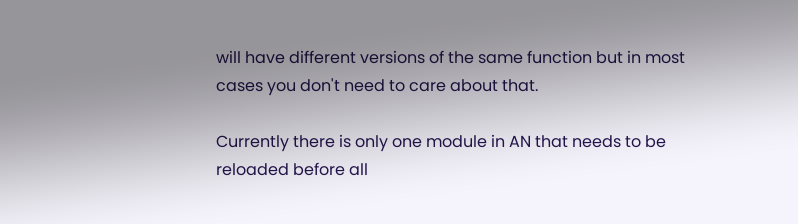will have different versions of the same function but in most cases you don't need to care about that.

Currently there is only one module in AN that needs to be reloaded before all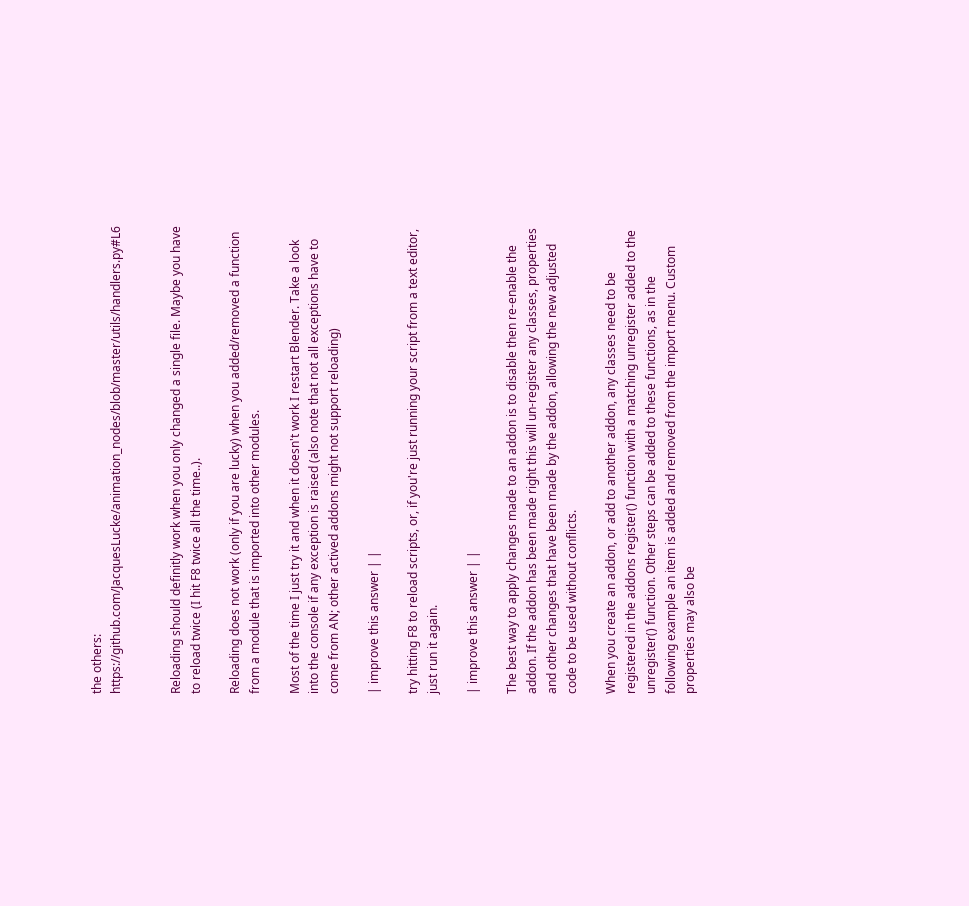the others: https://github.com/JacquesLucke/animation_nodes/blob/master/utils/handlers.py#L6


Reloading should definitly work when you only changed a single file. Maybe you have to reload twice (I hit F8 twice all the time..).

Reloading does not work (only if you are lucky) when you added/removed a function from a module that is imported into other modules.

Most of the time I just try it and when it doesn't work I restart Blender. Take a look into the console if any exception is raised (also note that not all exceptions have to come from AN; other actived addons might not support reloading)

| improve this answer | |

try hitting F8 to reload scripts, or, if you're just running your script from a text editor, just run it again.

| improve this answer | |

The best way to apply changes made to an addon is to disable then re-enable the addon. If the addon has been made right this will un-register any classes, properties and other changes that have been made by the addon, allowing the new adjusted code to be used without conflicts.

When you create an addon, or add to another addon, any classes need to be registered in the addons register() function with a matching unregister added to the unregister() function. Other steps can be added to these functions, as in the following example an item is added and removed from the import menu. Custom properties may also be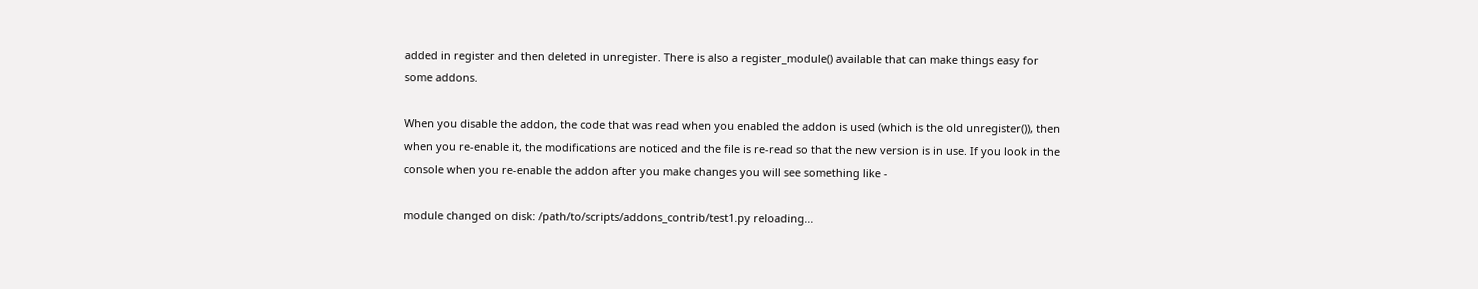added in register and then deleted in unregister. There is also a register_module() available that can make things easy for some addons.

When you disable the addon, the code that was read when you enabled the addon is used (which is the old unregister()), then when you re-enable it, the modifications are noticed and the file is re-read so that the new version is in use. If you look in the console when you re-enable the addon after you make changes you will see something like -

module changed on disk: /path/to/scripts/addons_contrib/test1.py reloading...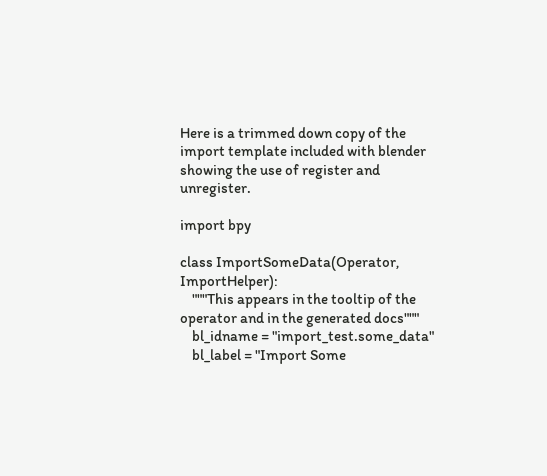Here is a trimmed down copy of the import template included with blender showing the use of register and unregister.

import bpy

class ImportSomeData(Operator, ImportHelper):
    """This appears in the tooltip of the operator and in the generated docs"""
    bl_idname = "import_test.some_data"
    bl_label = "Import Some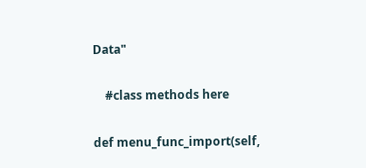Data"

    #class methods here

def menu_func_import(self,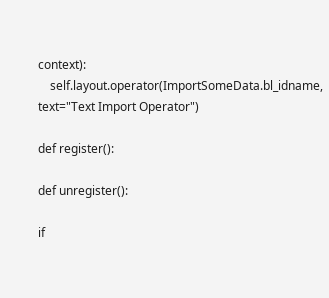context):
    self.layout.operator(ImportSomeData.bl_idname, text="Text Import Operator")

def register():

def unregister():

if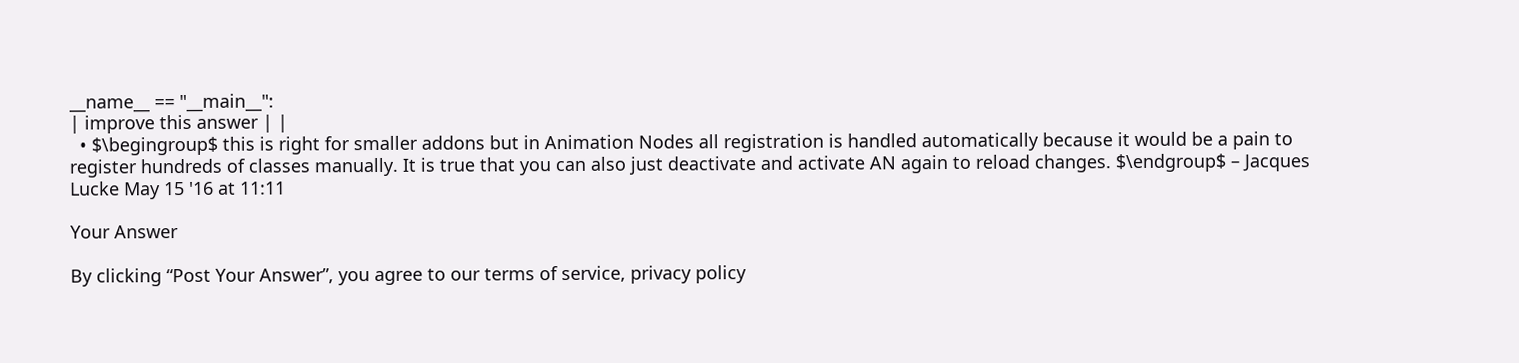__name__ == "__main__":
| improve this answer | |
  • $\begingroup$ this is right for smaller addons but in Animation Nodes all registration is handled automatically because it would be a pain to register hundreds of classes manually. It is true that you can also just deactivate and activate AN again to reload changes. $\endgroup$ – Jacques Lucke May 15 '16 at 11:11

Your Answer

By clicking “Post Your Answer”, you agree to our terms of service, privacy policy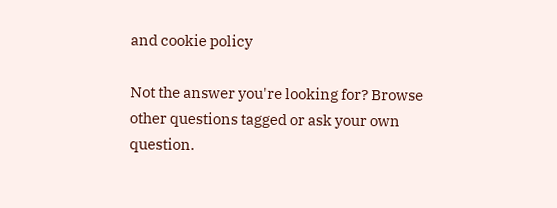and cookie policy

Not the answer you're looking for? Browse other questions tagged or ask your own question.